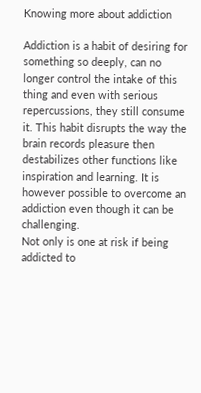Knowing more about addiction

Addiction is a habit of desiring for something so deeply, can no longer control the intake of this thing and even with serious repercussions, they still consume it. This habit disrupts the way the brain records pleasure then destabilizes other functions like inspiration and learning. It is however possible to overcome an addiction even though it can be challenging.
Not only is one at risk if being addicted to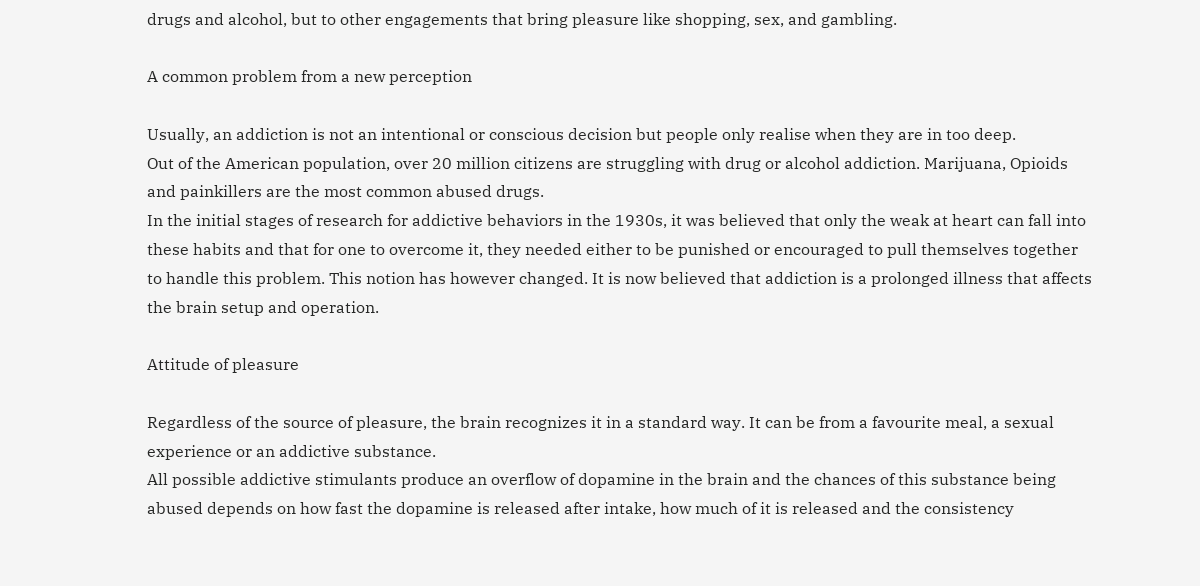drugs and alcohol, but to other engagements that bring pleasure like shopping, sex, and gambling.

A common problem from a new perception

Usually, an addiction is not an intentional or conscious decision but people only realise when they are in too deep.
Out of the American population, over 20 million citizens are struggling with drug or alcohol addiction. Marijuana, Opioids and painkillers are the most common abused drugs.
In the initial stages of research for addictive behaviors in the 1930s, it was believed that only the weak at heart can fall into these habits and that for one to overcome it, they needed either to be punished or encouraged to pull themselves together to handle this problem. This notion has however changed. It is now believed that addiction is a prolonged illness that affects the brain setup and operation.

Attitude of pleasure

Regardless of the source of pleasure, the brain recognizes it in a standard way. It can be from a favourite meal, a sexual experience or an addictive substance.
All possible addictive stimulants produce an overflow of dopamine in the brain and the chances of this substance being abused depends on how fast the dopamine is released after intake, how much of it is released and the consistency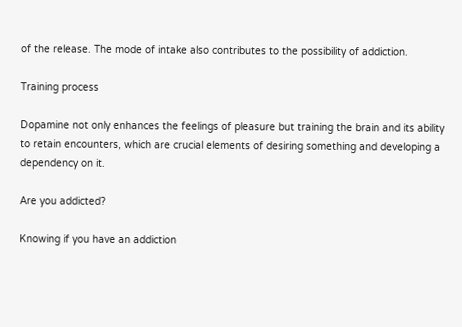of the release. The mode of intake also contributes to the possibility of addiction.

Training process

Dopamine not only enhances the feelings of pleasure but training the brain and its ability to retain encounters, which are crucial elements of desiring something and developing a dependency on it.

Are you addicted?

Knowing if you have an addiction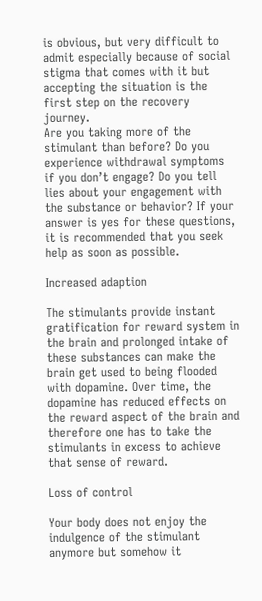is obvious, but very difficult to admit especially because of social stigma that comes with it but accepting the situation is the first step on the recovery journey.
Are you taking more of the stimulant than before? Do you experience withdrawal symptoms if you don’t engage? Do you tell lies about your engagement with the substance or behavior? If your answer is yes for these questions, it is recommended that you seek help as soon as possible.

Increased adaption

The stimulants provide instant gratification for reward system in the brain and prolonged intake of these substances can make the brain get used to being flooded with dopamine. Over time, the dopamine has reduced effects on the reward aspect of the brain and therefore one has to take the stimulants in excess to achieve that sense of reward.

Loss of control

Your body does not enjoy the indulgence of the stimulant anymore but somehow it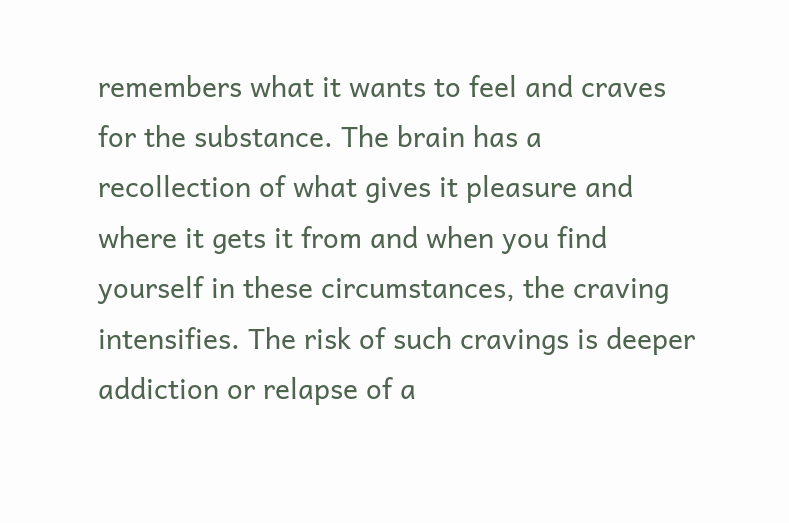remembers what it wants to feel and craves for the substance. The brain has a recollection of what gives it pleasure and where it gets it from and when you find yourself in these circumstances, the craving intensifies. The risk of such cravings is deeper addiction or relapse of a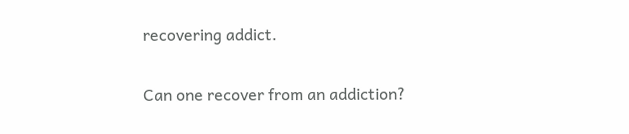recovering addict.

Can one recover from an addiction?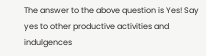The answer to the above question is Yes! Say yes to other productive activities and indulgences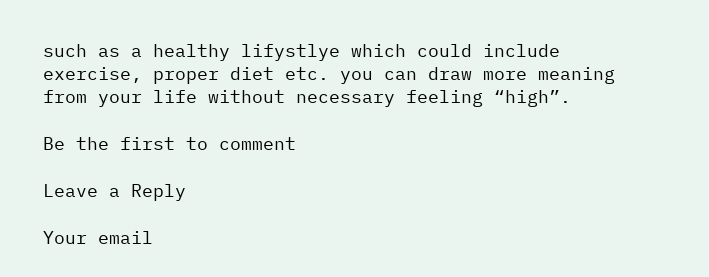such as a healthy lifystlye which could include exercise, proper diet etc. you can draw more meaning from your life without necessary feeling “high”.

Be the first to comment

Leave a Reply

Your email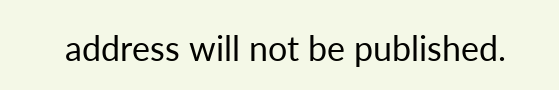address will not be published.